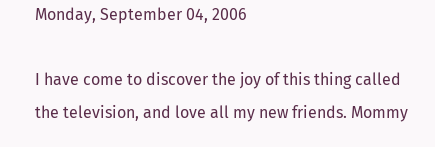Monday, September 04, 2006

I have come to discover the joy of this thing called the television, and love all my new friends. Mommy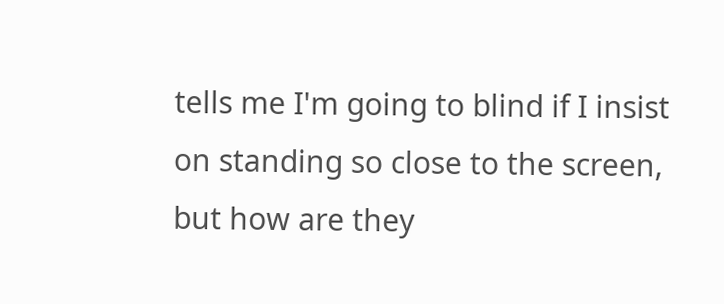tells me I'm going to blind if I insist on standing so close to the screen, but how are they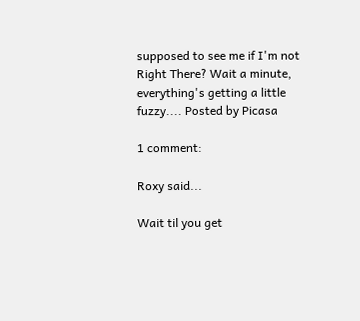supposed to see me if I'm not Right There? Wait a minute, everything's getting a little fuzzy.... Posted by Picasa

1 comment:

Roxy said...

Wait til you get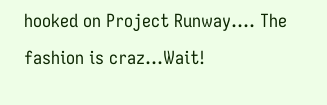hooked on Project Runway.... The fashion is craz...Wait!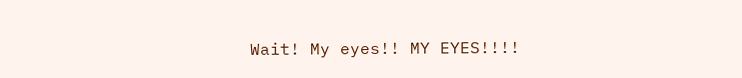Wait! My eyes!! MY EYES!!!!